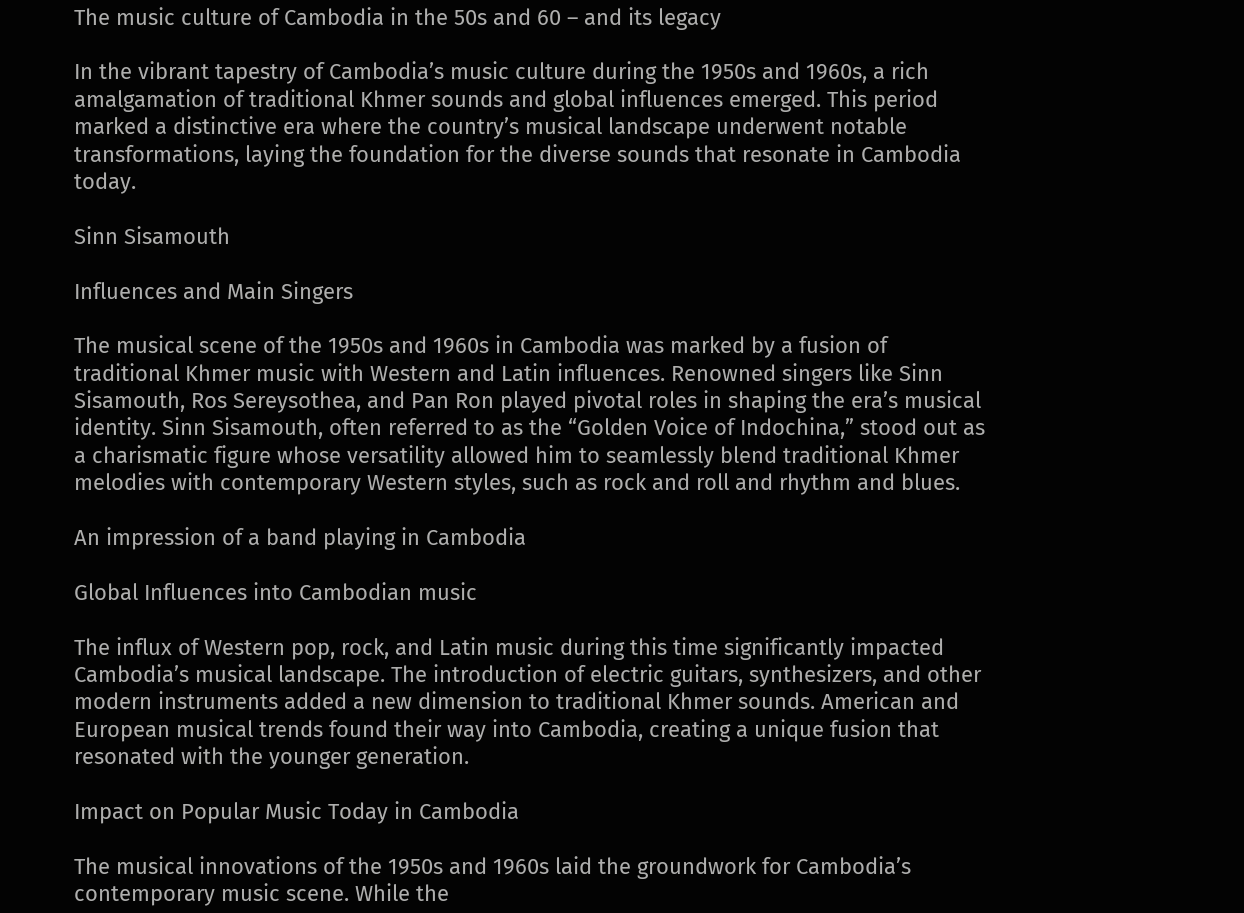The music culture of Cambodia in the 50s and 60 – and its legacy

In the vibrant tapestry of Cambodia’s music culture during the 1950s and 1960s, a rich amalgamation of traditional Khmer sounds and global influences emerged. This period marked a distinctive era where the country’s musical landscape underwent notable transformations, laying the foundation for the diverse sounds that resonate in Cambodia today.

Sinn Sisamouth

Influences and Main Singers

The musical scene of the 1950s and 1960s in Cambodia was marked by a fusion of traditional Khmer music with Western and Latin influences. Renowned singers like Sinn Sisamouth, Ros Sereysothea, and Pan Ron played pivotal roles in shaping the era’s musical identity. Sinn Sisamouth, often referred to as the “Golden Voice of Indochina,” stood out as a charismatic figure whose versatility allowed him to seamlessly blend traditional Khmer melodies with contemporary Western styles, such as rock and roll and rhythm and blues.

An impression of a band playing in Cambodia

Global Influences into Cambodian music

The influx of Western pop, rock, and Latin music during this time significantly impacted Cambodia’s musical landscape. The introduction of electric guitars, synthesizers, and other modern instruments added a new dimension to traditional Khmer sounds. American and European musical trends found their way into Cambodia, creating a unique fusion that resonated with the younger generation.

Impact on Popular Music Today in Cambodia

The musical innovations of the 1950s and 1960s laid the groundwork for Cambodia’s contemporary music scene. While the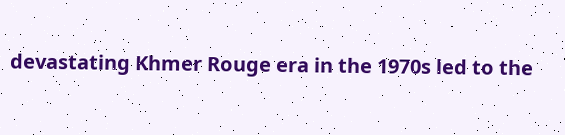devastating Khmer Rouge era in the 1970s led to the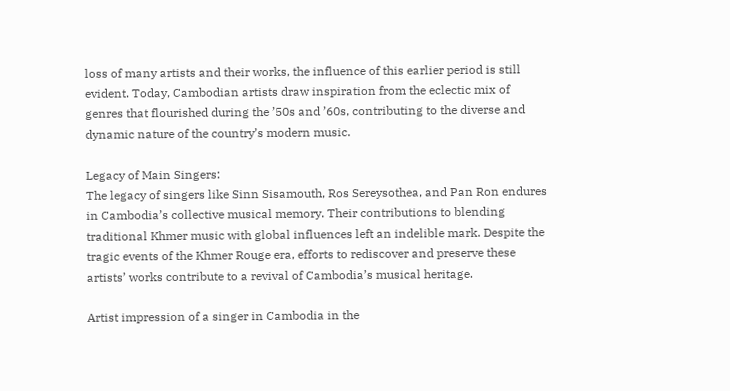loss of many artists and their works, the influence of this earlier period is still evident. Today, Cambodian artists draw inspiration from the eclectic mix of genres that flourished during the ’50s and ’60s, contributing to the diverse and dynamic nature of the country’s modern music.

Legacy of Main Singers:
The legacy of singers like Sinn Sisamouth, Ros Sereysothea, and Pan Ron endures in Cambodia’s collective musical memory. Their contributions to blending traditional Khmer music with global influences left an indelible mark. Despite the tragic events of the Khmer Rouge era, efforts to rediscover and preserve these artists’ works contribute to a revival of Cambodia’s musical heritage.

Artist impression of a singer in Cambodia in the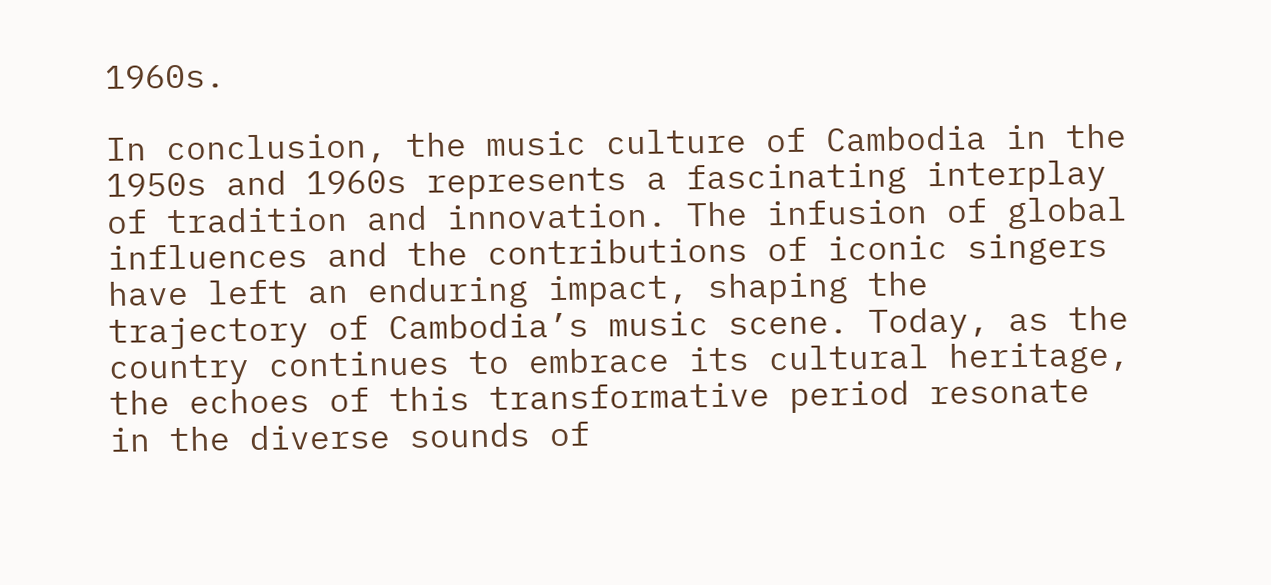1960s.

In conclusion, the music culture of Cambodia in the 1950s and 1960s represents a fascinating interplay of tradition and innovation. The infusion of global influences and the contributions of iconic singers have left an enduring impact, shaping the trajectory of Cambodia’s music scene. Today, as the country continues to embrace its cultural heritage, the echoes of this transformative period resonate in the diverse sounds of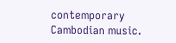contemporary Cambodian music.